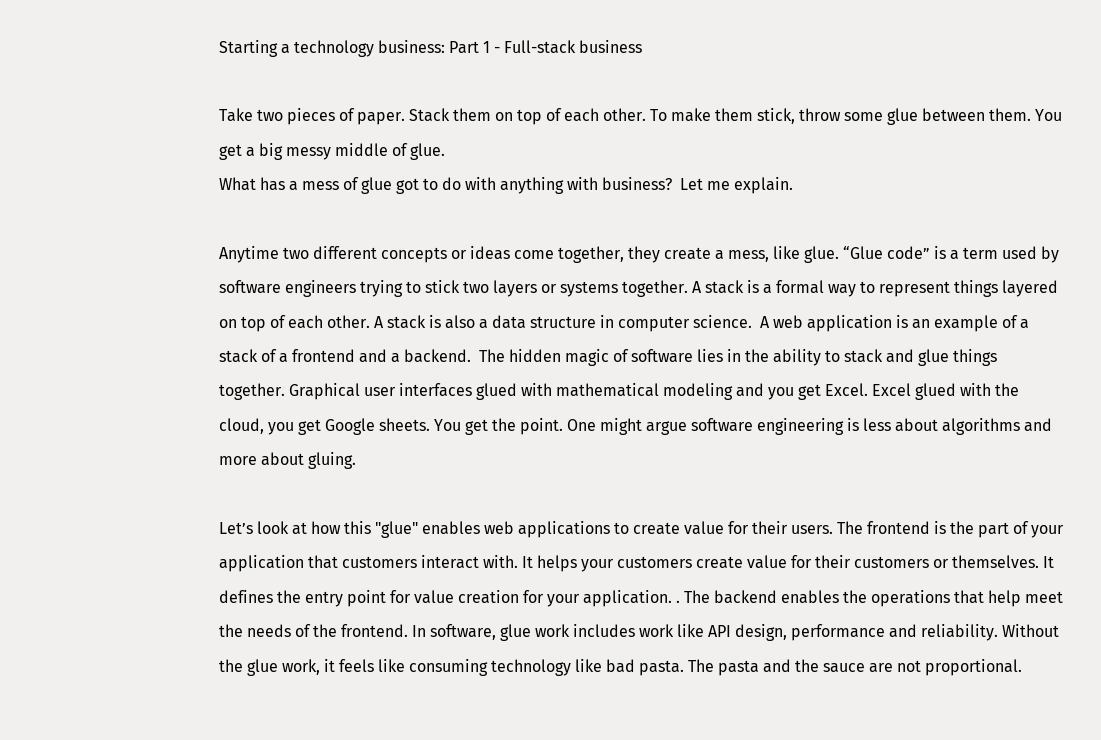Starting a technology business: Part 1 - Full-stack business

Take two pieces of paper. Stack them on top of each other. To make them stick, throw some glue between them. You get a big messy middle of glue.
What has a mess of glue got to do with anything with business?  Let me explain.

Anytime two different concepts or ideas come together, they create a mess, like glue. “Glue code” is a term used by software engineers trying to stick two layers or systems together. A stack is a formal way to represent things layered on top of each other. A stack is also a data structure in computer science.  A web application is an example of a stack of a frontend and a backend.  The hidden magic of software lies in the ability to stack and glue things together. Graphical user interfaces glued with mathematical modeling and you get Excel. Excel glued with the cloud, you get Google sheets. You get the point. One might argue software engineering is less about algorithms and more about gluing.

Let’s look at how this "glue" enables web applications to create value for their users. The frontend is the part of your application that customers interact with. It helps your customers create value for their customers or themselves. It defines the entry point for value creation for your application. . The backend enables the operations that help meet the needs of the frontend. In software, glue work includes work like API design, performance and reliability. Without the glue work, it feels like consuming technology like bad pasta. The pasta and the sauce are not proportional.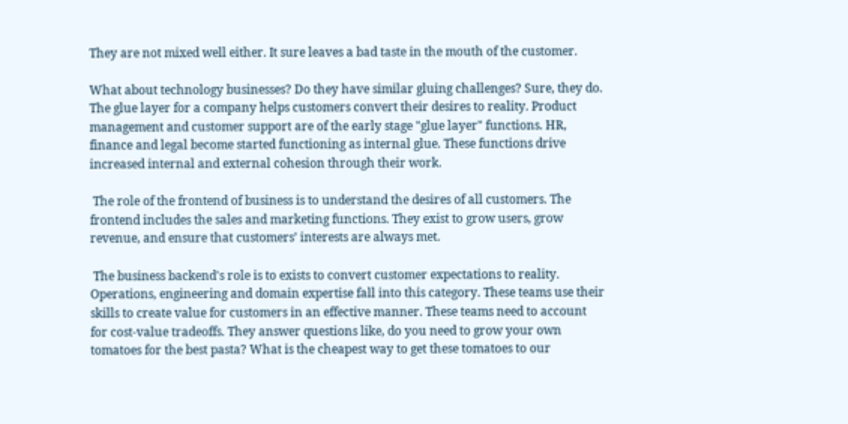They are not mixed well either. It sure leaves a bad taste in the mouth of the customer.

What about technology businesses? Do they have similar gluing challenges? Sure, they do. The glue layer for a company helps customers convert their desires to reality. Product management and customer support are of the early stage "glue layer" functions. HR, finance and legal become started functioning as internal glue. These functions drive increased internal and external cohesion through their work.

 The role of the frontend of business is to understand the desires of all customers. The frontend includes the sales and marketing functions. They exist to grow users, grow revenue, and ensure that customers’ interests are always met.

 The business backend's role is to exists to convert customer expectations to reality. Operations, engineering and domain expertise fall into this category. These teams use their skills to create value for customers in an effective manner. These teams need to account for cost-value tradeoffs. They answer questions like, do you need to grow your own tomatoes for the best pasta? What is the cheapest way to get these tomatoes to our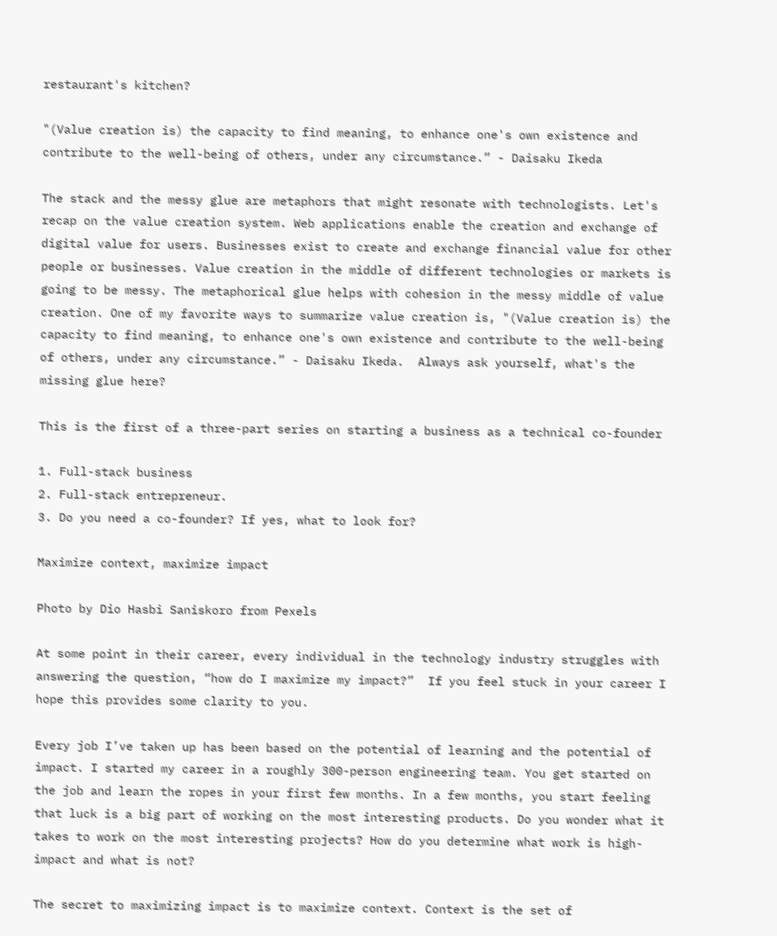restaurant's kitchen?

"(Value creation is) the capacity to find meaning, to enhance one's own existence and contribute to the well-being of others, under any circumstance.” - Daisaku Ikeda

The stack and the messy glue are metaphors that might resonate with technologists. Let's recap on the value creation system. Web applications enable the creation and exchange of digital value for users. Businesses exist to create and exchange financial value for other people or businesses. Value creation in the middle of different technologies or markets is going to be messy. The metaphorical glue helps with cohesion in the messy middle of value creation. One of my favorite ways to summarize value creation is, "(Value creation is) the capacity to find meaning, to enhance one's own existence and contribute to the well-being of others, under any circumstance.” - Daisaku Ikeda.  Always ask yourself, what's the missing glue here?

This is the first of a three-part series on starting a business as a technical co-founder

1. Full-stack business
2. Full-stack entrepreneur.
3. Do you need a co-founder? If yes, what to look for?

Maximize context, maximize impact

Photo by Dio Hasbi Saniskoro from Pexels

At some point in their career, every individual in the technology industry struggles with answering the question, “how do I maximize my impact?”  If you feel stuck in your career I hope this provides some clarity to you.

Every job I’ve taken up has been based on the potential of learning and the potential of impact. I started my career in a roughly 300-person engineering team. You get started on the job and learn the ropes in your first few months. In a few months, you start feeling that luck is a big part of working on the most interesting products. Do you wonder what it takes to work on the most interesting projects? How do you determine what work is high-impact and what is not?

The secret to maximizing impact is to maximize context. Context is the set of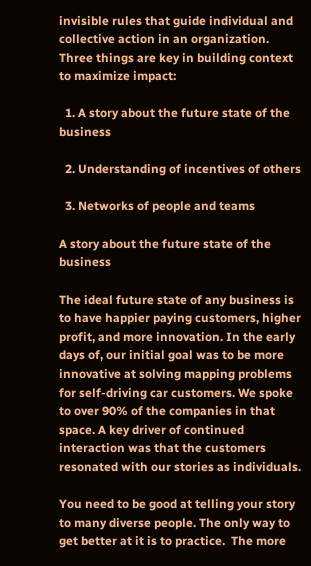invisible rules that guide individual and collective action in an organization. Three things are key in building context to maximize impact:

  1. A story about the future state of the business

  2. Understanding of incentives of others

  3. Networks of people and teams

A story about the future state of the business

The ideal future state of any business is to have happier paying customers, higher profit, and more innovation. In the early days of, our initial goal was to be more innovative at solving mapping problems for self-driving car customers. We spoke to over 90% of the companies in that space. A key driver of continued interaction was that the customers resonated with our stories as individuals.

You need to be good at telling your story to many diverse people. The only way to get better at it is to practice.  The more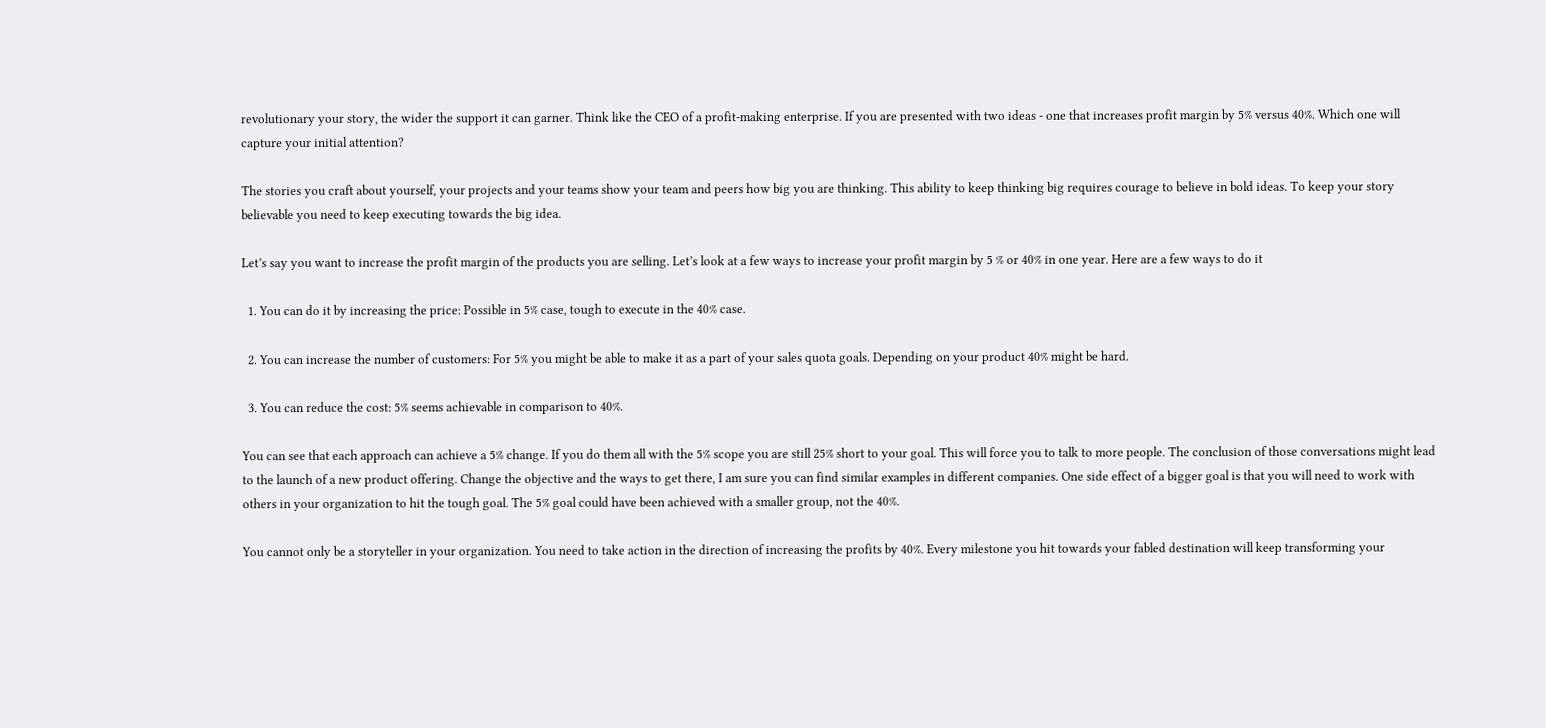revolutionary your story, the wider the support it can garner. Think like the CEO of a profit-making enterprise. If you are presented with two ideas - one that increases profit margin by 5% versus 40%. Which one will capture your initial attention?

The stories you craft about yourself, your projects and your teams show your team and peers how big you are thinking. This ability to keep thinking big requires courage to believe in bold ideas. To keep your story believable you need to keep executing towards the big idea.

Let’s say you want to increase the profit margin of the products you are selling. Let’s look at a few ways to increase your profit margin by 5 % or 40% in one year. Here are a few ways to do it

  1. You can do it by increasing the price: Possible in 5% case, tough to execute in the 40% case.

  2. You can increase the number of customers: For 5% you might be able to make it as a part of your sales quota goals. Depending on your product 40% might be hard.

  3. You can reduce the cost: 5% seems achievable in comparison to 40%.

You can see that each approach can achieve a 5% change. If you do them all with the 5% scope you are still 25% short to your goal. This will force you to talk to more people. The conclusion of those conversations might lead to the launch of a new product offering. Change the objective and the ways to get there, I am sure you can find similar examples in different companies. One side effect of a bigger goal is that you will need to work with others in your organization to hit the tough goal. The 5% goal could have been achieved with a smaller group, not the 40%.

You cannot only be a storyteller in your organization. You need to take action in the direction of increasing the profits by 40%. Every milestone you hit towards your fabled destination will keep transforming your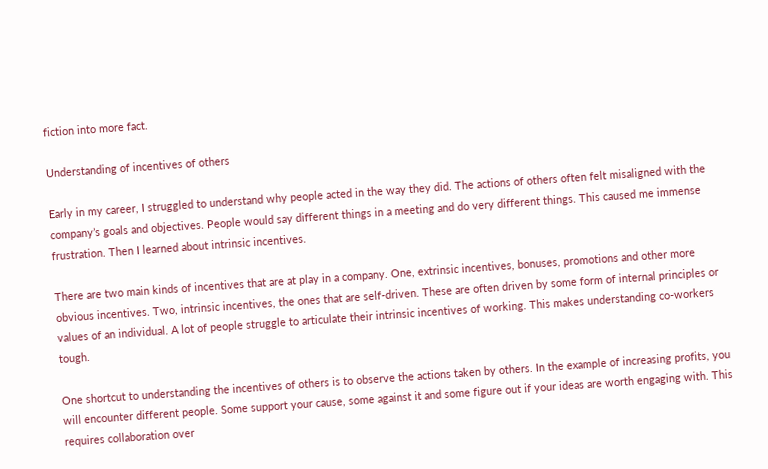fiction into more fact.

Understanding of incentives of others

Early in my career, I struggled to understand why people acted in the way they did. The actions of others often felt misaligned with the company’s goals and objectives. People would say different things in a meeting and do very different things. This caused me immense frustration. Then I learned about intrinsic incentives.

There are two main kinds of incentives that are at play in a company. One, extrinsic incentives, bonuses, promotions and other more obvious incentives. Two, intrinsic incentives, the ones that are self-driven. These are often driven by some form of internal principles or values of an individual. A lot of people struggle to articulate their intrinsic incentives of working. This makes understanding co-workers tough.

One shortcut to understanding the incentives of others is to observe the actions taken by others. In the example of increasing profits, you will encounter different people. Some support your cause, some against it and some figure out if your ideas are worth engaging with. This requires collaboration over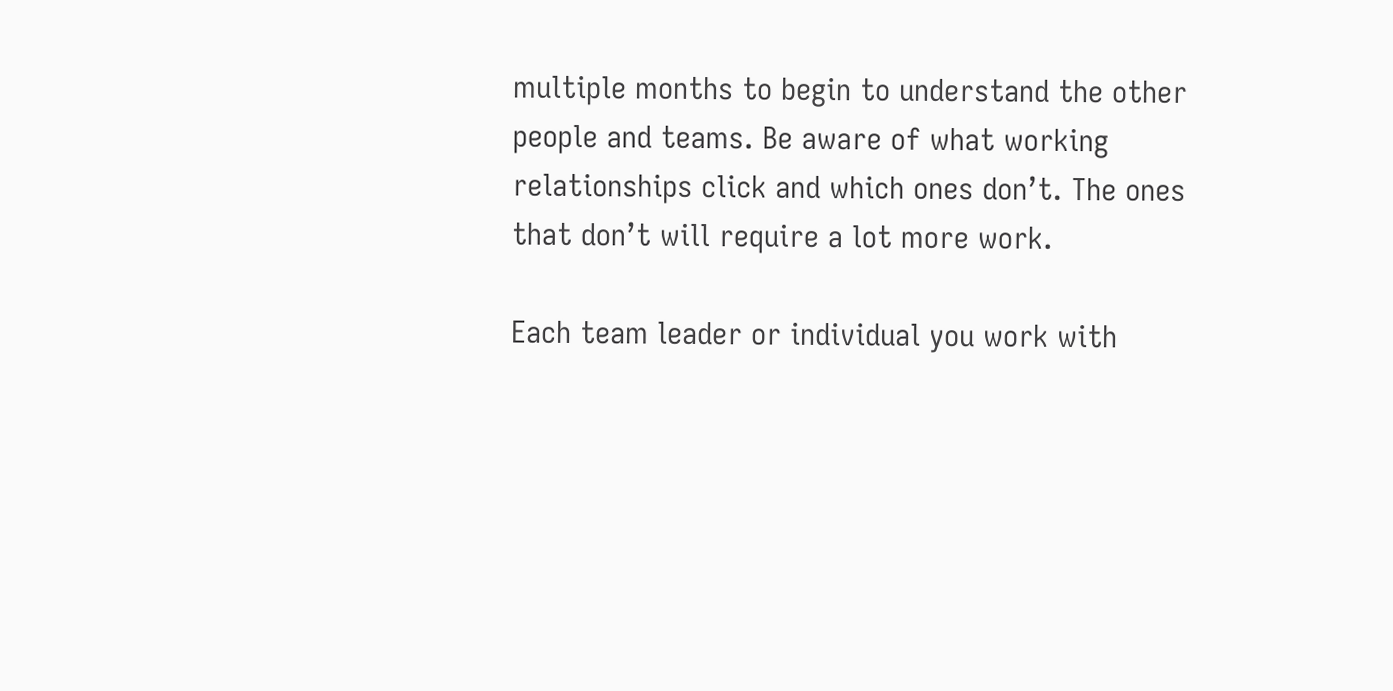multiple months to begin to understand the other people and teams. Be aware of what working relationships click and which ones don’t. The ones that don’t will require a lot more work.

Each team leader or individual you work with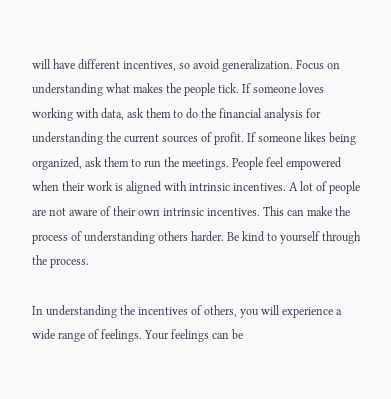will have different incentives, so avoid generalization. Focus on understanding what makes the people tick. If someone loves working with data, ask them to do the financial analysis for understanding the current sources of profit. If someone likes being organized, ask them to run the meetings. People feel empowered when their work is aligned with intrinsic incentives. A lot of people are not aware of their own intrinsic incentives. This can make the process of understanding others harder. Be kind to yourself through the process.

In understanding the incentives of others, you will experience a wide range of feelings. Your feelings can be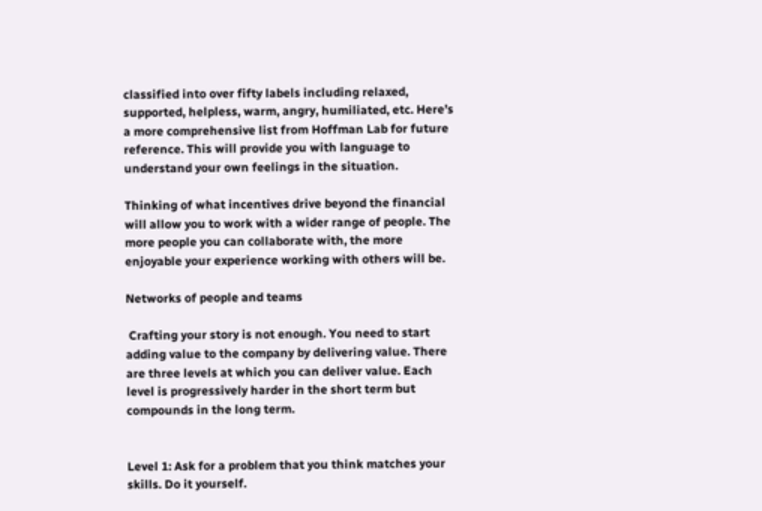classified into over fifty labels including relaxed, supported, helpless, warm, angry, humiliated, etc. Here’s a more comprehensive list from Hoffman Lab for future reference. This will provide you with language to understand your own feelings in the situation.

Thinking of what incentives drive beyond the financial will allow you to work with a wider range of people. The more people you can collaborate with, the more enjoyable your experience working with others will be.

Networks of people and teams

 Crafting your story is not enough. You need to start adding value to the company by delivering value. There are three levels at which you can deliver value. Each level is progressively harder in the short term but compounds in the long term.


Level 1: Ask for a problem that you think matches your skills. Do it yourself.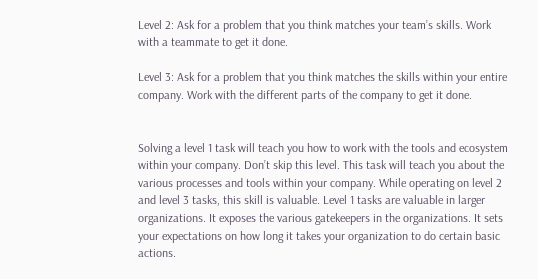Level 2: Ask for a problem that you think matches your team’s skills. Work with a teammate to get it done.

Level 3: Ask for a problem that you think matches the skills within your entire company. Work with the different parts of the company to get it done.


Solving a level 1 task will teach you how to work with the tools and ecosystem within your company. Don’t skip this level. This task will teach you about the various processes and tools within your company. While operating on level 2 and level 3 tasks, this skill is valuable. Level 1 tasks are valuable in larger organizations. It exposes the various gatekeepers in the organizations. It sets your expectations on how long it takes your organization to do certain basic actions.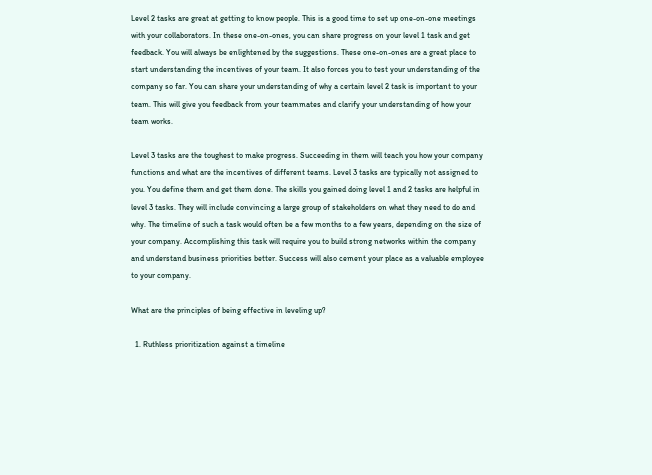Level 2 tasks are great at getting to know people. This is a good time to set up one-on-one meetings with your collaborators. In these one-on-ones, you can share progress on your level 1 task and get feedback. You will always be enlightened by the suggestions. These one-on-ones are a great place to start understanding the incentives of your team. It also forces you to test your understanding of the company so far. You can share your understanding of why a certain level 2 task is important to your team. This will give you feedback from your teammates and clarify your understanding of how your team works.

Level 3 tasks are the toughest to make progress. Succeeding in them will teach you how your company functions and what are the incentives of different teams. Level 3 tasks are typically not assigned to you. You define them and get them done. The skills you gained doing level 1 and 2 tasks are helpful in level 3 tasks. They will include convincing a large group of stakeholders on what they need to do and why. The timeline of such a task would often be a few months to a few years, depending on the size of your company. Accomplishing this task will require you to build strong networks within the company and understand business priorities better. Success will also cement your place as a valuable employee to your company.

What are the principles of being effective in leveling up?

  1. Ruthless prioritization against a timeline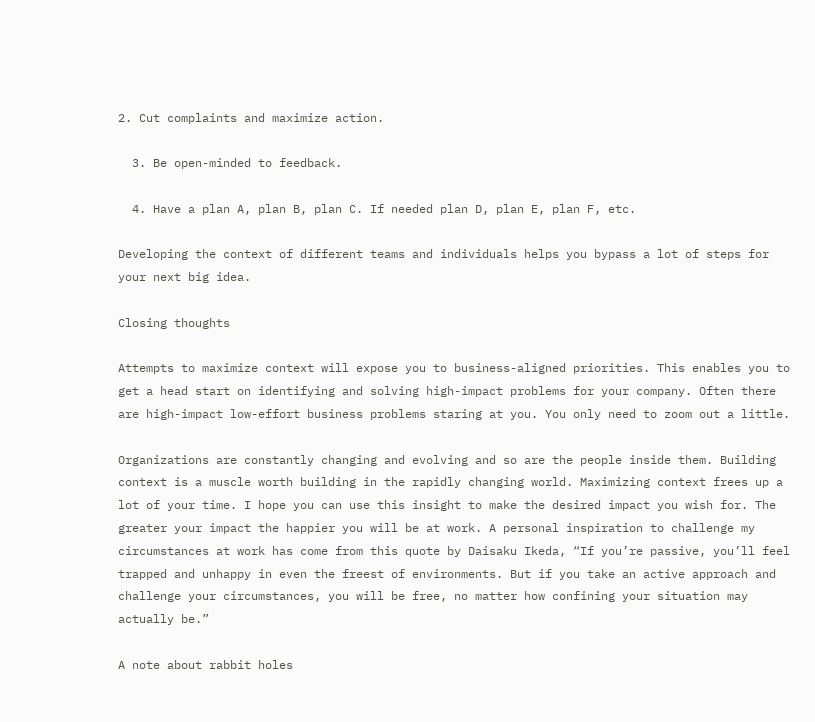2. Cut complaints and maximize action.

  3. Be open-minded to feedback.

  4. Have a plan A, plan B, plan C. If needed plan D, plan E, plan F, etc.

Developing the context of different teams and individuals helps you bypass a lot of steps for your next big idea.

Closing thoughts

Attempts to maximize context will expose you to business-aligned priorities. This enables you to get a head start on identifying and solving high-impact problems for your company. Often there are high-impact low-effort business problems staring at you. You only need to zoom out a little.

Organizations are constantly changing and evolving and so are the people inside them. Building context is a muscle worth building in the rapidly changing world. Maximizing context frees up a lot of your time. I hope you can use this insight to make the desired impact you wish for. The greater your impact the happier you will be at work. A personal inspiration to challenge my circumstances at work has come from this quote by Daisaku Ikeda, “If you’re passive, you’ll feel trapped and unhappy in even the freest of environments. But if you take an active approach and challenge your circumstances, you will be free, no matter how confining your situation may actually be.”

A note about rabbit holes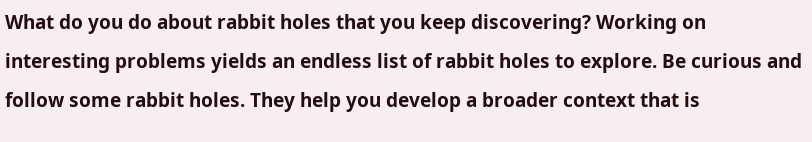What do you do about rabbit holes that you keep discovering? Working on interesting problems yields an endless list of rabbit holes to explore. Be curious and follow some rabbit holes. They help you develop a broader context that is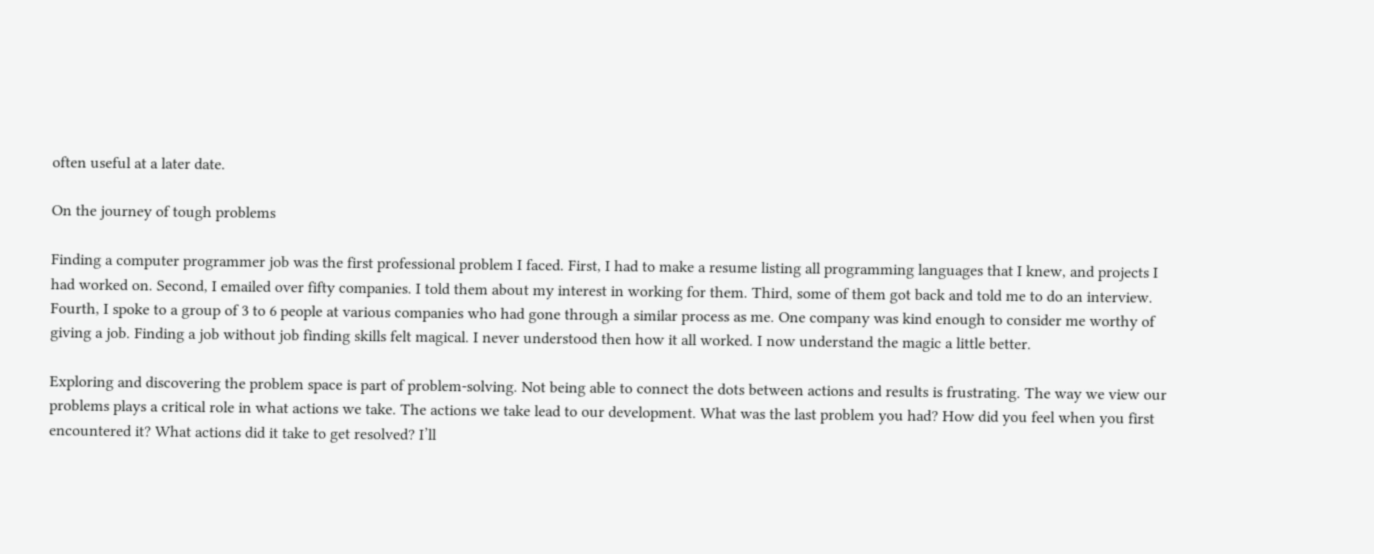often useful at a later date.

On the journey of tough problems

Finding a computer programmer job was the first professional problem I faced. First, I had to make a resume listing all programming languages that I knew, and projects I had worked on. Second, I emailed over fifty companies. I told them about my interest in working for them. Third, some of them got back and told me to do an interview. Fourth, I spoke to a group of 3 to 6 people at various companies who had gone through a similar process as me. One company was kind enough to consider me worthy of giving a job. Finding a job without job finding skills felt magical. I never understood then how it all worked. I now understand the magic a little better.

Exploring and discovering the problem space is part of problem-solving. Not being able to connect the dots between actions and results is frustrating. The way we view our problems plays a critical role in what actions we take. The actions we take lead to our development. What was the last problem you had? How did you feel when you first encountered it? What actions did it take to get resolved? I’ll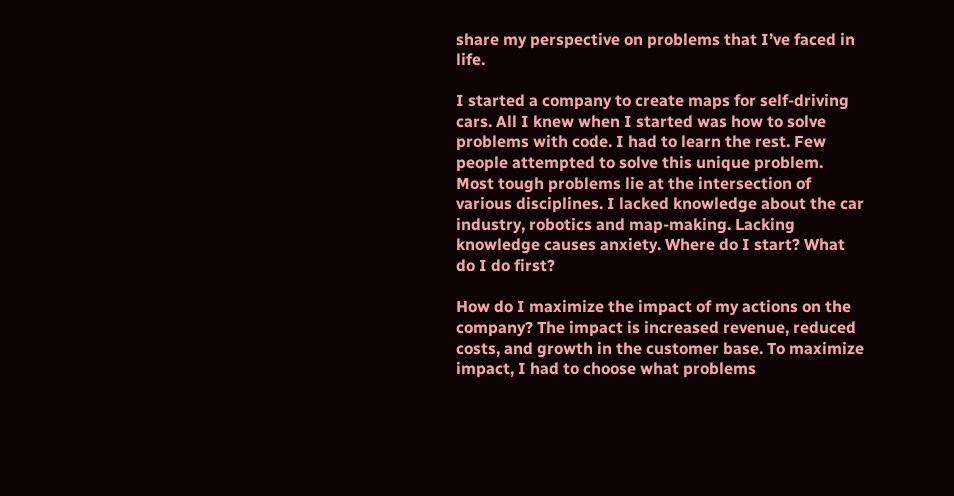share my perspective on problems that I’ve faced in life.

I started a company to create maps for self-driving cars. All I knew when I started was how to solve problems with code. I had to learn the rest. Few people attempted to solve this unique problem. Most tough problems lie at the intersection of various disciplines. I lacked knowledge about the car industry, robotics and map-making. Lacking knowledge causes anxiety. Where do I start? What do I do first?

How do I maximize the impact of my actions on the company? The impact is increased revenue, reduced costs, and growth in the customer base. To maximize impact, I had to choose what problems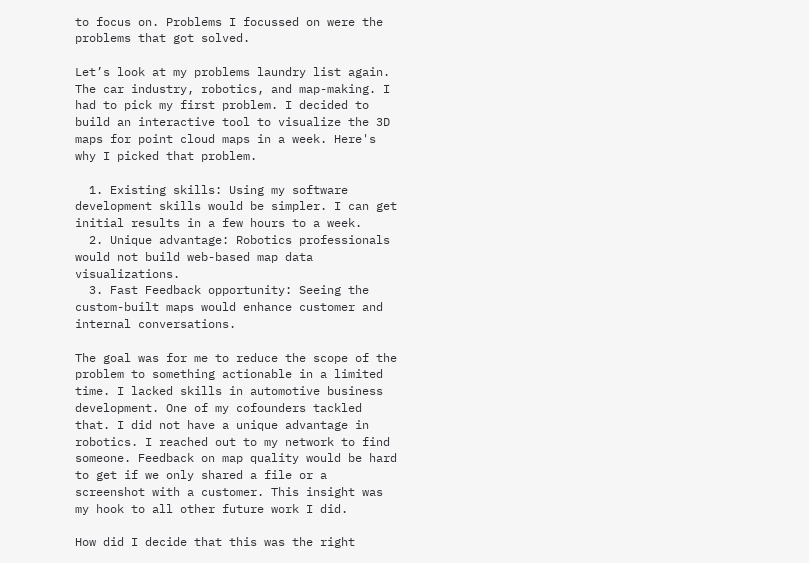to focus on. Problems I focussed on were the problems that got solved.

Let’s look at my problems laundry list again. The car industry, robotics, and map-making. I had to pick my first problem. I decided to build an interactive tool to visualize the 3D maps for point cloud maps in a week. Here's why I picked that problem.

  1. Existing skills: Using my software development skills would be simpler. I can get initial results in a few hours to a week.
  2. Unique advantage: Robotics professionals would not build web-based map data visualizations.
  3. Fast Feedback opportunity: Seeing the custom-built maps would enhance customer and internal conversations.

The goal was for me to reduce the scope of the problem to something actionable in a limited time. I lacked skills in automotive business development. One of my cofounders tackled that. I did not have a unique advantage in robotics. I reached out to my network to find someone. Feedback on map quality would be hard to get if we only shared a file or a screenshot with a customer. This insight was my hook to all other future work I did.

How did I decide that this was the right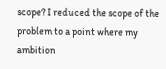scope? I reduced the scope of the problem to a point where my ambition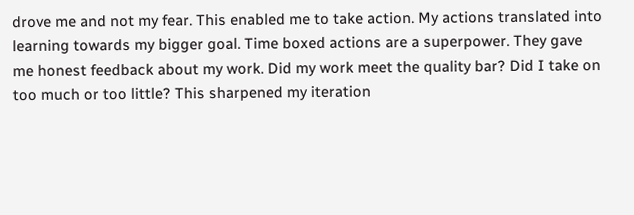drove me and not my fear. This enabled me to take action. My actions translated into learning towards my bigger goal. Time boxed actions are a superpower. They gave me honest feedback about my work. Did my work meet the quality bar? Did I take on too much or too little? This sharpened my iteration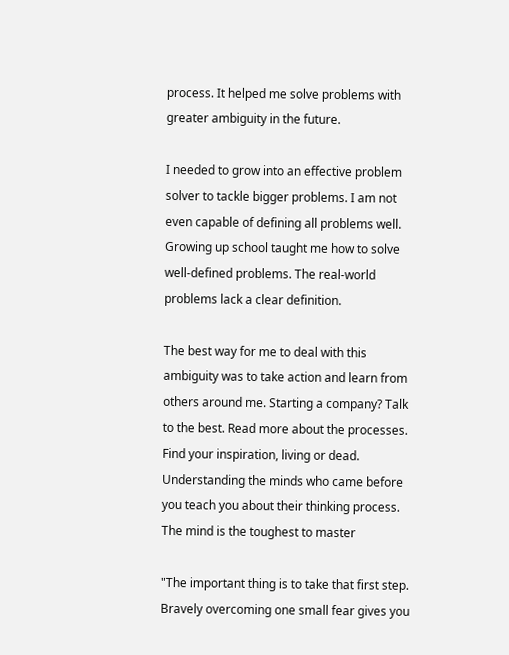process. It helped me solve problems with greater ambiguity in the future.

I needed to grow into an effective problem solver to tackle bigger problems. I am not even capable of defining all problems well. Growing up school taught me how to solve well-defined problems. The real-world problems lack a clear definition.

The best way for me to deal with this ambiguity was to take action and learn from others around me. Starting a company? Talk to the best. Read more about the processes. Find your inspiration, living or dead. Understanding the minds who came before you teach you about their thinking process. The mind is the toughest to master

"The important thing is to take that first step. Bravely overcoming one small fear gives you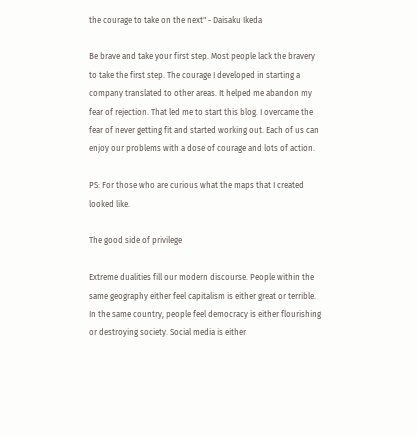the courage to take on the next" - Daisaku Ikeda

Be brave and take your first step. Most people lack the bravery to take the first step. The courage I developed in starting a company translated to other areas. It helped me abandon my fear of rejection. That led me to start this blog. I overcame the fear of never getting fit and started working out. Each of us can enjoy our problems with a dose of courage and lots of action.

PS: For those who are curious what the maps that I created looked like.

The good side of privilege

Extreme dualities fill our modern discourse. People within the same geography either feel capitalism is either great or terrible. In the same country, people feel democracy is either flourishing or destroying society. Social media is either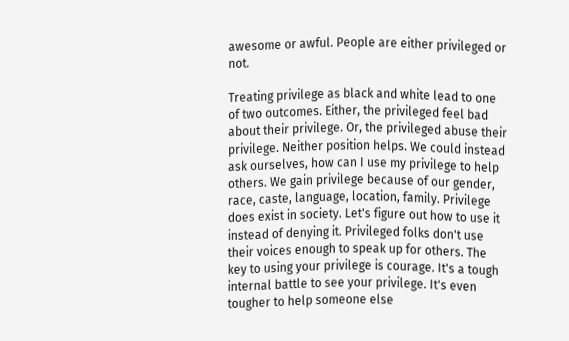awesome or awful. People are either privileged or not.

Treating privilege as black and white lead to one of two outcomes. Either, the privileged feel bad about their privilege. Or, the privileged abuse their privilege. Neither position helps. We could instead ask ourselves, how can I use my privilege to help others. We gain privilege because of our gender, race, caste, language, location, family. Privilege does exist in society. Let's figure out how to use it instead of denying it. Privileged folks don't use their voices enough to speak up for others. The key to using your privilege is courage. It's a tough internal battle to see your privilege. It's even tougher to help someone else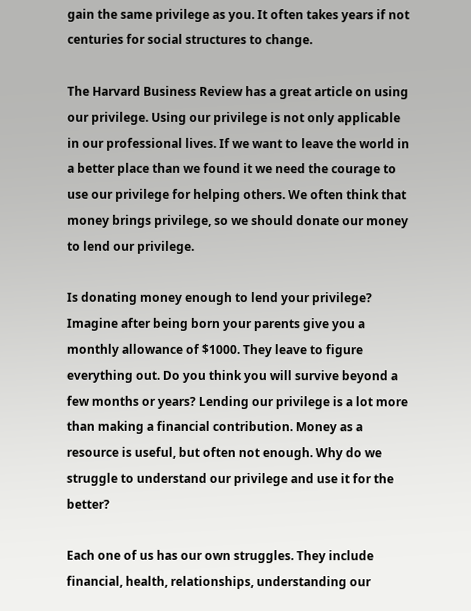gain the same privilege as you. It often takes years if not centuries for social structures to change.

The Harvard Business Review has a great article on using our privilege. Using our privilege is not only applicable in our professional lives. If we want to leave the world in a better place than we found it we need the courage to use our privilege for helping others. We often think that money brings privilege, so we should donate our money to lend our privilege.

Is donating money enough to lend your privilege? Imagine after being born your parents give you a monthly allowance of $1000. They leave to figure everything out. Do you think you will survive beyond a few months or years? Lending our privilege is a lot more than making a financial contribution. Money as a resource is useful, but often not enough. Why do we struggle to understand our privilege and use it for the better?

Each one of us has our own struggles. They include financial, health, relationships, understanding our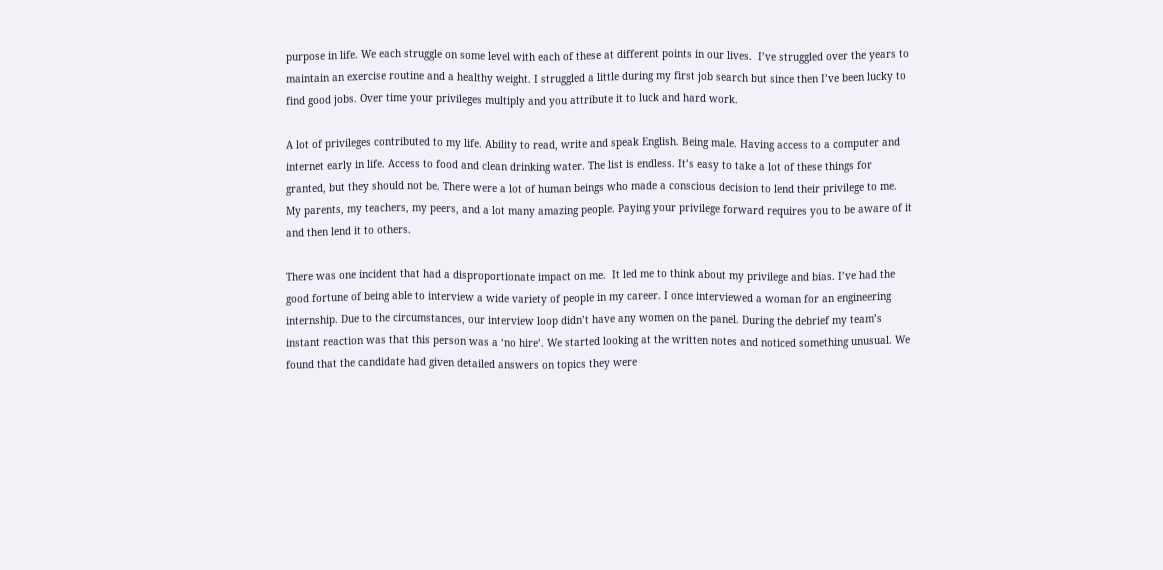purpose in life. We each struggle on some level with each of these at different points in our lives.  I’ve struggled over the years to maintain an exercise routine and a healthy weight. I struggled a little during my first job search but since then I’ve been lucky to find good jobs. Over time your privileges multiply and you attribute it to luck and hard work.

A lot of privileges contributed to my life. Ability to read, write and speak English. Being male. Having access to a computer and internet early in life. Access to food and clean drinking water. The list is endless. It’s easy to take a lot of these things for granted, but they should not be. There were a lot of human beings who made a conscious decision to lend their privilege to me. My parents, my teachers, my peers, and a lot many amazing people. Paying your privilege forward requires you to be aware of it and then lend it to others.

There was one incident that had a disproportionate impact on me.  It led me to think about my privilege and bias. I’ve had the good fortune of being able to interview a wide variety of people in my career. I once interviewed a woman for an engineering internship. Due to the circumstances, our interview loop didn’t have any women on the panel. During the debrief my team’s instant reaction was that this person was a ‘no hire’. We started looking at the written notes and noticed something unusual. We found that the candidate had given detailed answers on topics they were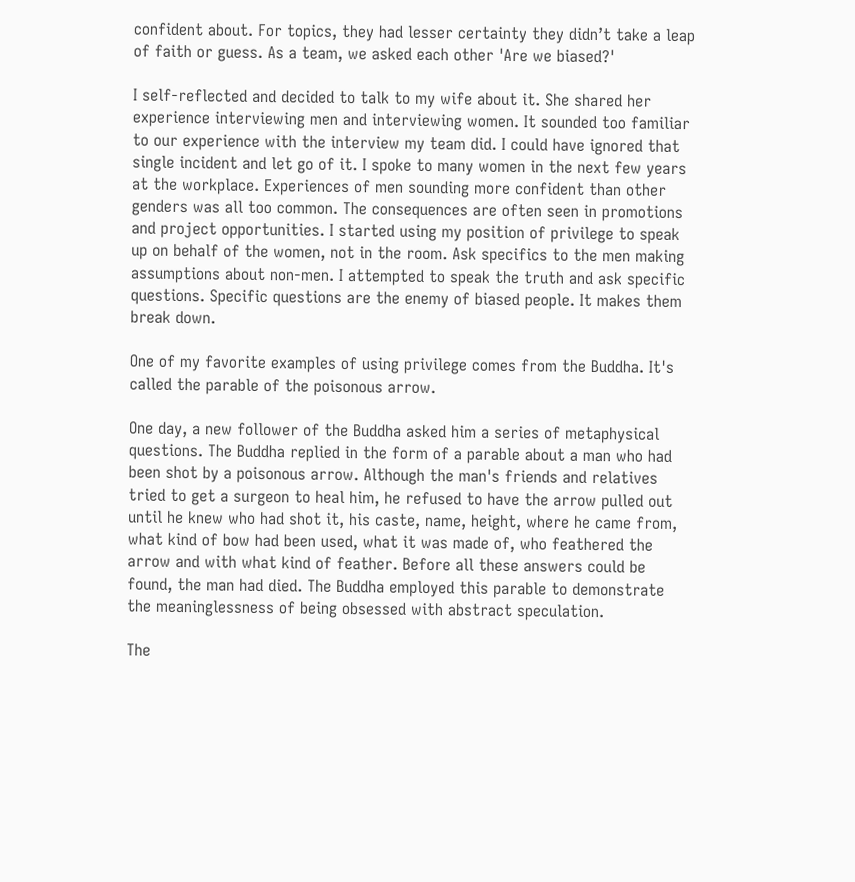confident about. For topics, they had lesser certainty they didn’t take a leap of faith or guess. As a team, we asked each other 'Are we biased?'

I self-reflected and decided to talk to my wife about it. She shared her experience interviewing men and interviewing women. It sounded too familiar to our experience with the interview my team did. I could have ignored that single incident and let go of it. I spoke to many women in the next few years at the workplace. Experiences of men sounding more confident than other genders was all too common. The consequences are often seen in promotions and project opportunities. I started using my position of privilege to speak up on behalf of the women, not in the room. Ask specifics to the men making assumptions about non-men. I attempted to speak the truth and ask specific questions. Specific questions are the enemy of biased people. It makes them break down.

One of my favorite examples of using privilege comes from the Buddha. It's called the parable of the poisonous arrow.

One day, a new follower of the Buddha asked him a series of metaphysical questions. The Buddha replied in the form of a parable about a man who had been shot by a poisonous arrow. Although the man's friends and relatives tried to get a surgeon to heal him, he refused to have the arrow pulled out until he knew who had shot it, his caste, name, height, where he came from, what kind of bow had been used, what it was made of, who feathered the arrow and with what kind of feather. Before all these answers could be found, the man had died. The Buddha employed this parable to demonstrate the meaninglessness of being obsessed with abstract speculation.

The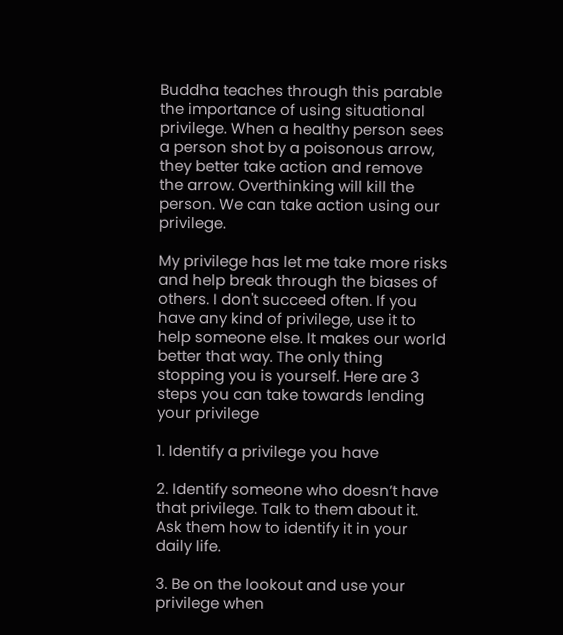Buddha teaches through this parable the importance of using situational privilege. When a healthy person sees a person shot by a poisonous arrow, they better take action and remove the arrow. Overthinking will kill the person. We can take action using our privilege.

My privilege has let me take more risks and help break through the biases of others. I don't succeed often. If you have any kind of privilege, use it to help someone else. It makes our world better that way. The only thing stopping you is yourself. Here are 3 steps you can take towards lending your privilege

1. Identify a privilege you have

2. Identify someone who doesn’t have that privilege. Talk to them about it. Ask them how to identify it in your daily life.

3. Be on the lookout and use your privilege when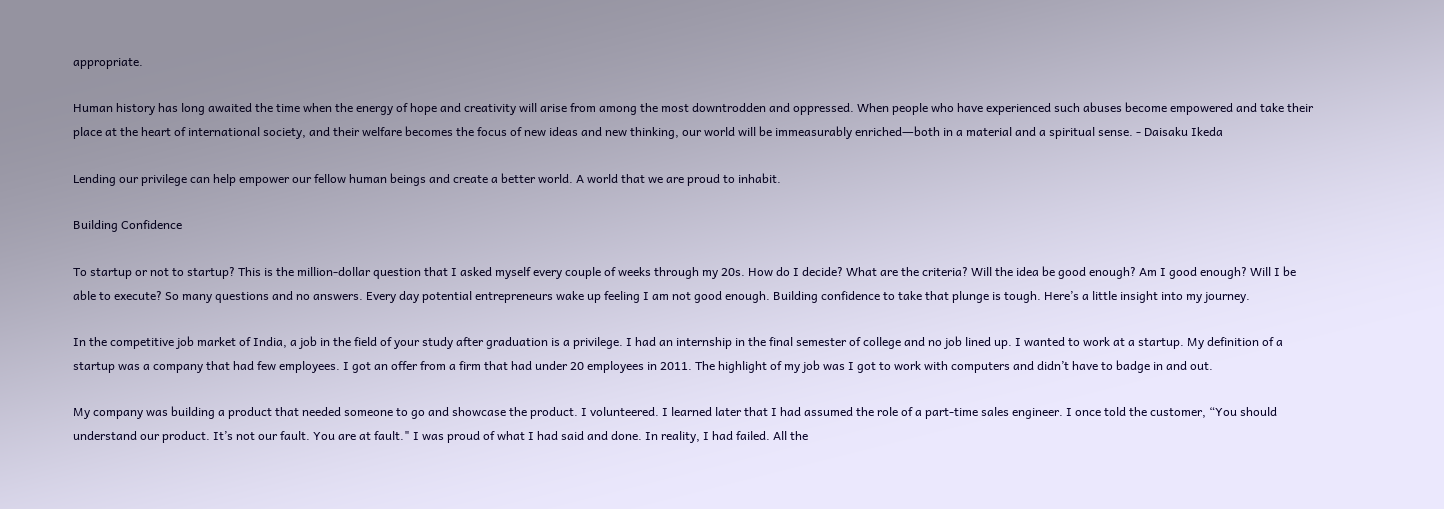appropriate.

Human history has long awaited the time when the energy of hope and creativity will arise from among the most downtrodden and oppressed. When people who have experienced such abuses become empowered and take their place at the heart of international society, and their welfare becomes the focus of new ideas and new thinking, our world will be immeasurably enriched―both in a material and a spiritual sense. - Daisaku Ikeda

Lending our privilege can help empower our fellow human beings and create a better world. A world that we are proud to inhabit.

Building Confidence

To startup or not to startup? This is the million-dollar question that I asked myself every couple of weeks through my 20s. How do I decide? What are the criteria? Will the idea be good enough? Am I good enough? Will I be able to execute? So many questions and no answers. Every day potential entrepreneurs wake up feeling I am not good enough. Building confidence to take that plunge is tough. Here’s a little insight into my journey.

In the competitive job market of India, a job in the field of your study after graduation is a privilege. I had an internship in the final semester of college and no job lined up. I wanted to work at a startup. My definition of a startup was a company that had few employees. I got an offer from a firm that had under 20 employees in 2011. The highlight of my job was I got to work with computers and didn’t have to badge in and out.

My company was building a product that needed someone to go and showcase the product. I volunteered. I learned later that I had assumed the role of a part-time sales engineer. I once told the customer, “You should understand our product. It’s not our fault. You are at fault." I was proud of what I had said and done. In reality, I had failed. All the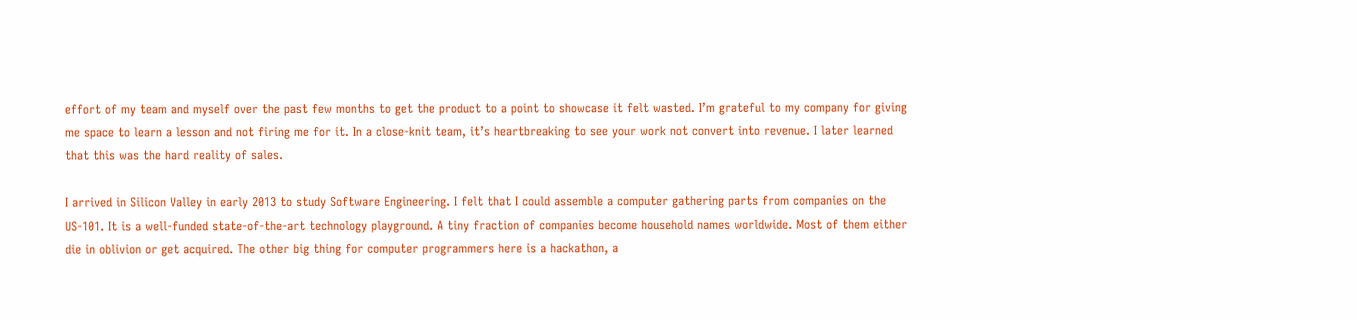effort of my team and myself over the past few months to get the product to a point to showcase it felt wasted. I’m grateful to my company for giving me space to learn a lesson and not firing me for it. In a close-knit team, it’s heartbreaking to see your work not convert into revenue. I later learned that this was the hard reality of sales.

I arrived in Silicon Valley in early 2013 to study Software Engineering. I felt that I could assemble a computer gathering parts from companies on the US-101. It is a well-funded state-of-the-art technology playground. A tiny fraction of companies become household names worldwide. Most of them either die in oblivion or get acquired. The other big thing for computer programmers here is a hackathon, a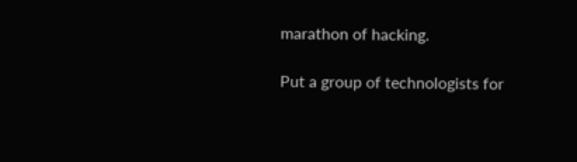marathon of hacking.

Put a group of technologists for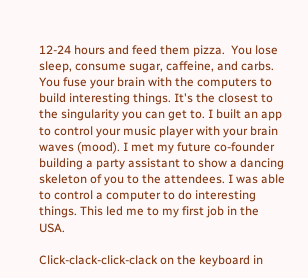12-24 hours and feed them pizza.  You lose sleep, consume sugar, caffeine, and carbs. You fuse your brain with the computers to build interesting things. It's the closest to the singularity you can get to. I built an app to control your music player with your brain waves (mood). I met my future co-founder building a party assistant to show a dancing skeleton of you to the attendees. I was able to control a computer to do interesting things. This led me to my first job in the USA.

Click-clack-click-clack on the keyboard in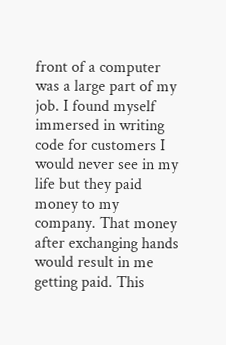front of a computer was a large part of my job. I found myself immersed in writing code for customers I would never see in my life but they paid money to my company. That money after exchanging hands would result in me getting paid. This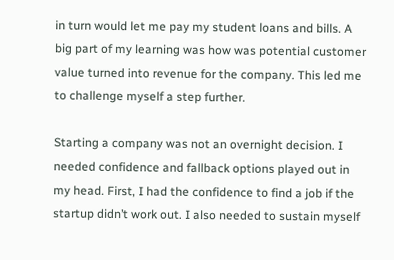in turn would let me pay my student loans and bills. A big part of my learning was how was potential customer value turned into revenue for the company. This led me to challenge myself a step further.

Starting a company was not an overnight decision. I needed confidence and fallback options played out in my head. First, I had the confidence to find a job if the startup didn’t work out. I also needed to sustain myself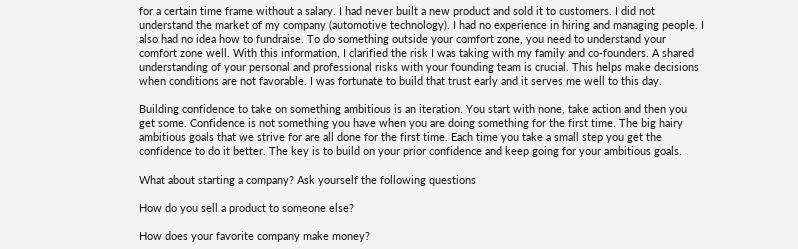for a certain time frame without a salary. I had never built a new product and sold it to customers. I did not understand the market of my company (automotive technology). I had no experience in hiring and managing people. I also had no idea how to fundraise. To do something outside your comfort zone, you need to understand your comfort zone well. With this information, I clarified the risk I was taking with my family and co-founders. A shared understanding of your personal and professional risks with your founding team is crucial. This helps make decisions when conditions are not favorable. I was fortunate to build that trust early and it serves me well to this day.

Building confidence to take on something ambitious is an iteration. You start with none, take action and then you get some. Confidence is not something you have when you are doing something for the first time. The big hairy ambitious goals that we strive for are all done for the first time. Each time you take a small step you get the confidence to do it better. The key is to build on your prior confidence and keep going for your ambitious goals.

What about starting a company? Ask yourself the following questions

How do you sell a product to someone else?

How does your favorite company make money?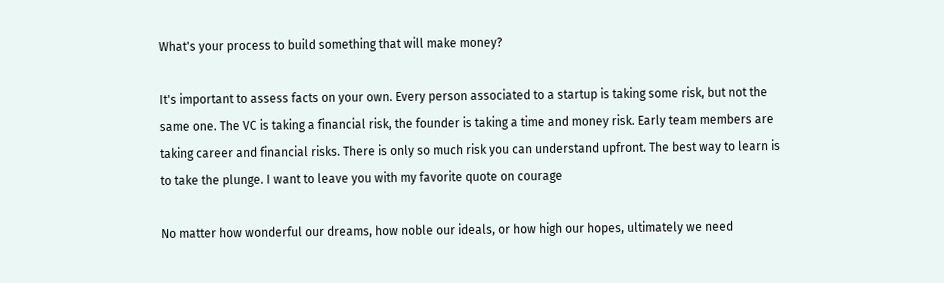What's your process to build something that will make money?

It's important to assess facts on your own. Every person associated to a startup is taking some risk, but not the same one. The VC is taking a financial risk, the founder is taking a time and money risk. Early team members are taking career and financial risks. There is only so much risk you can understand upfront. The best way to learn is to take the plunge. I want to leave you with my favorite quote on courage

No matter how wonderful our dreams, how noble our ideals, or how high our hopes, ultimately we need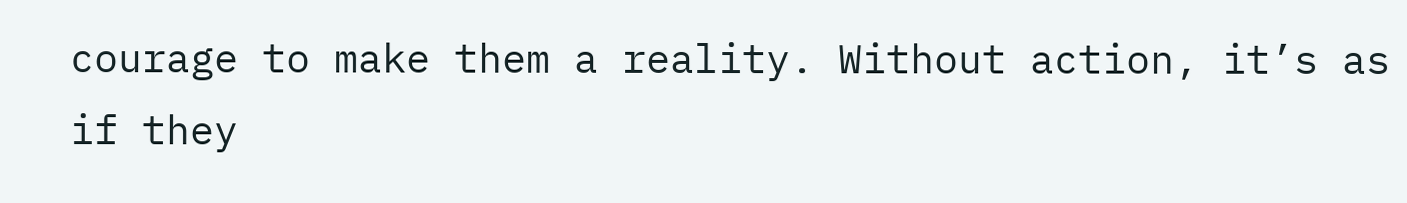courage to make them a reality. Without action, it’s as if they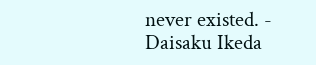never existed. - Daisaku Ikeda